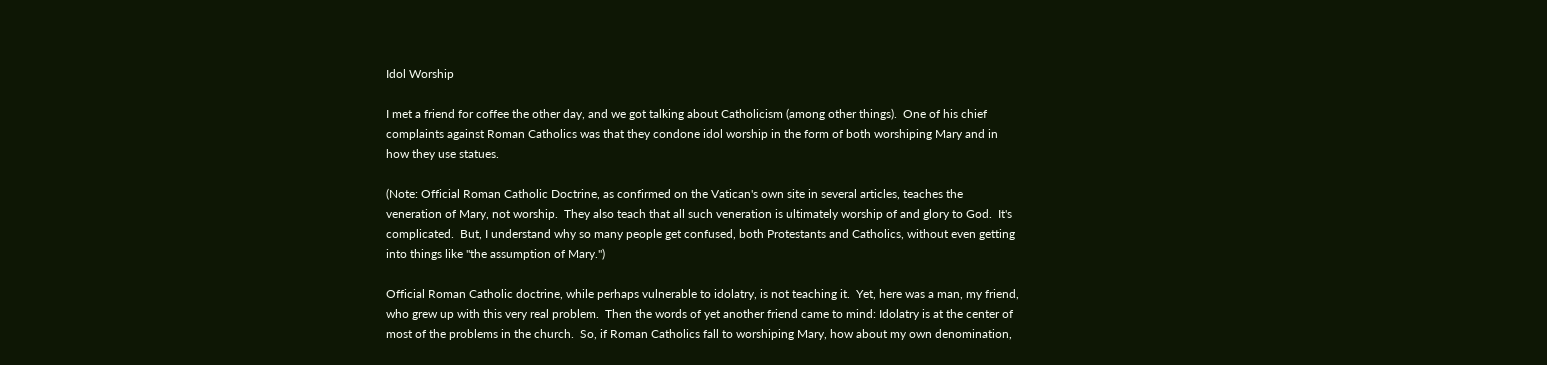Idol Worship

I met a friend for coffee the other day, and we got talking about Catholicism (among other things).  One of his chief complaints against Roman Catholics was that they condone idol worship in the form of both worshiping Mary and in how they use statues.

(Note: Official Roman Catholic Doctrine, as confirmed on the Vatican's own site in several articles, teaches the veneration of Mary, not worship.  They also teach that all such veneration is ultimately worship of and glory to God.  It's complicated.  But, I understand why so many people get confused, both Protestants and Catholics, without even getting into things like "the assumption of Mary.")

Official Roman Catholic doctrine, while perhaps vulnerable to idolatry, is not teaching it.  Yet, here was a man, my friend, who grew up with this very real problem.  Then the words of yet another friend came to mind: Idolatry is at the center of  most of the problems in the church.  So, if Roman Catholics fall to worshiping Mary, how about my own denomination,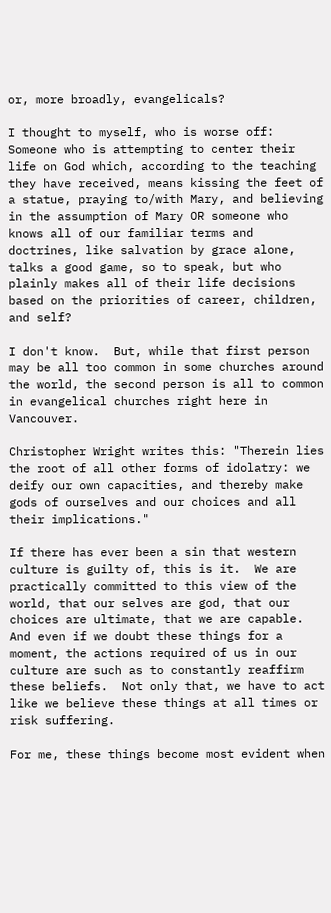or, more broadly, evangelicals?

I thought to myself, who is worse off: Someone who is attempting to center their life on God which, according to the teaching they have received, means kissing the feet of a statue, praying to/with Mary, and believing in the assumption of Mary OR someone who knows all of our familiar terms and doctrines, like salvation by grace alone, talks a good game, so to speak, but who plainly makes all of their life decisions based on the priorities of career, children, and self?

I don't know.  But, while that first person may be all too common in some churches around the world, the second person is all to common in evangelical churches right here in Vancouver.

Christopher Wright writes this: "Therein lies the root of all other forms of idolatry: we deify our own capacities, and thereby make gods of ourselves and our choices and all their implications."

If there has ever been a sin that western culture is guilty of, this is it.  We are practically committed to this view of the world, that our selves are god, that our choices are ultimate, that we are capable.  And even if we doubt these things for a moment, the actions required of us in our culture are such as to constantly reaffirm these beliefs.  Not only that, we have to act like we believe these things at all times or risk suffering.

For me, these things become most evident when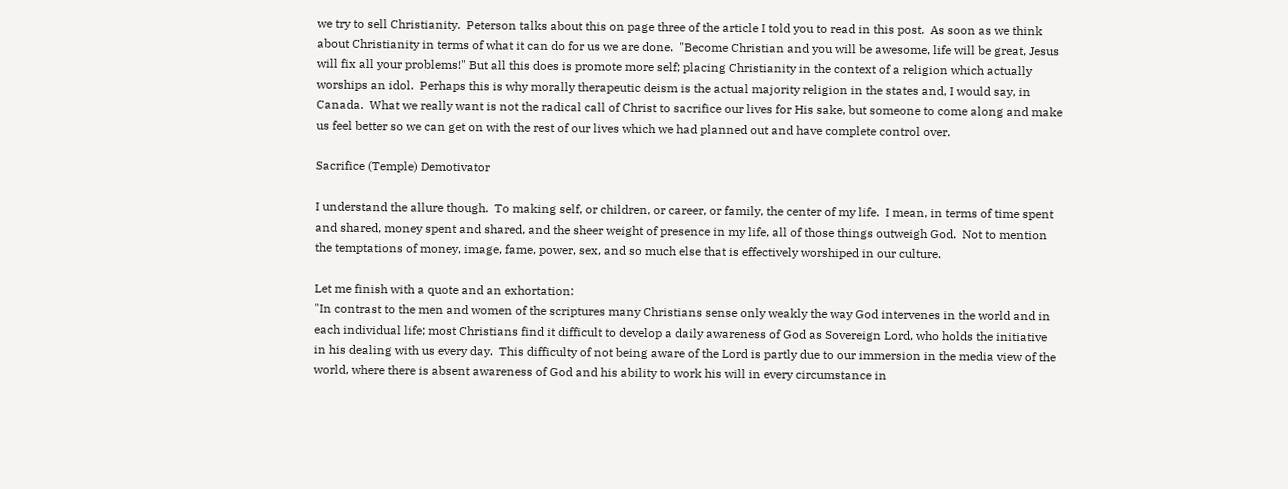we try to sell Christianity.  Peterson talks about this on page three of the article I told you to read in this post.  As soon as we think about Christianity in terms of what it can do for us we are done.  "Become Christian and you will be awesome, life will be great, Jesus will fix all your problems!" But all this does is promote more self; placing Christianity in the context of a religion which actually worships an idol.  Perhaps this is why morally therapeutic deism is the actual majority religion in the states and, I would say, in Canada.  What we really want is not the radical call of Christ to sacrifice our lives for His sake, but someone to come along and make us feel better so we can get on with the rest of our lives which we had planned out and have complete control over.

Sacrifice (Temple) Demotivator

I understand the allure though.  To making self, or children, or career, or family, the center of my life.  I mean, in terms of time spent and shared, money spent and shared, and the sheer weight of presence in my life, all of those things outweigh God.  Not to mention the temptations of money, image, fame, power, sex, and so much else that is effectively worshiped in our culture.

Let me finish with a quote and an exhortation:
"In contrast to the men and women of the scriptures many Christians sense only weakly the way God intervenes in the world and in each individual life; most Christians find it difficult to develop a daily awareness of God as Sovereign Lord, who holds the initiative in his dealing with us every day.  This difficulty of not being aware of the Lord is partly due to our immersion in the media view of the world, where there is absent awareness of God and his ability to work his will in every circumstance in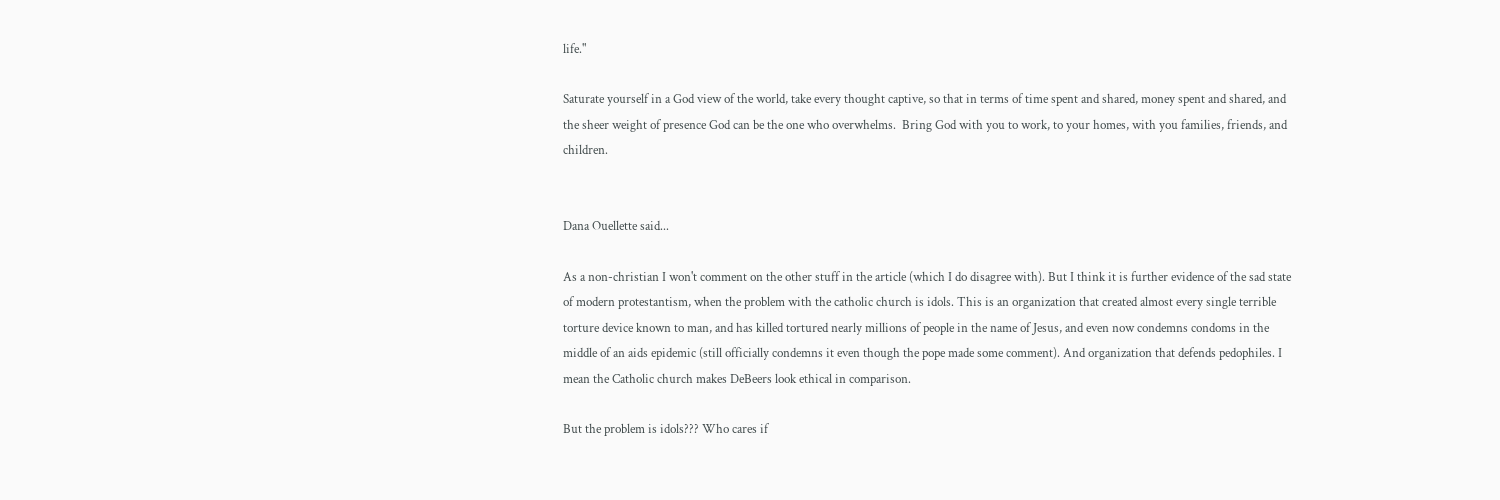life."

Saturate yourself in a God view of the world, take every thought captive, so that in terms of time spent and shared, money spent and shared, and the sheer weight of presence God can be the one who overwhelms.  Bring God with you to work, to your homes, with you families, friends, and children.


Dana Ouellette said...

As a non-christian I won't comment on the other stuff in the article (which I do disagree with). But I think it is further evidence of the sad state of modern protestantism, when the problem with the catholic church is idols. This is an organization that created almost every single terrible torture device known to man, and has killed tortured nearly millions of people in the name of Jesus, and even now condemns condoms in the middle of an aids epidemic (still officially condemns it even though the pope made some comment). And organization that defends pedophiles. I mean the Catholic church makes DeBeers look ethical in comparison.

But the problem is idols??? Who cares if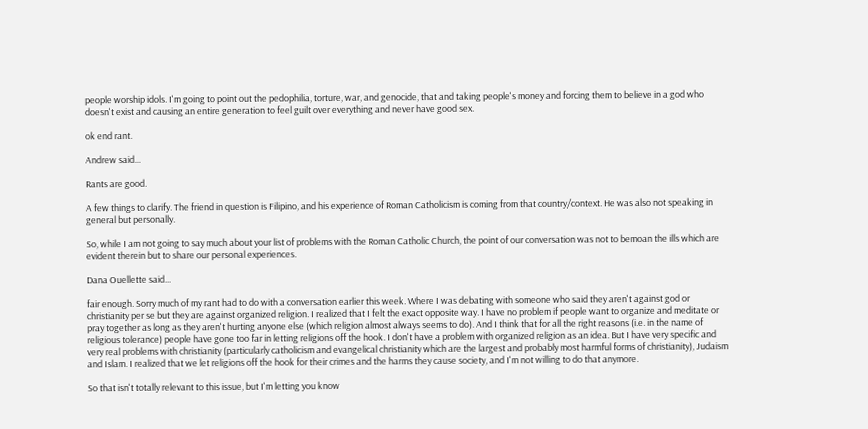people worship idols. I'm going to point out the pedophilia, torture, war, and genocide, that and taking people's money and forcing them to believe in a god who doesn't exist and causing an entire generation to feel guilt over everything and never have good sex.

ok end rant.

Andrew said...

Rants are good.

A few things to clarify. The friend in question is Filipino, and his experience of Roman Catholicism is coming from that country/context. He was also not speaking in general but personally.

So, while I am not going to say much about your list of problems with the Roman Catholic Church, the point of our conversation was not to bemoan the ills which are evident therein but to share our personal experiences.

Dana Ouellette said...

fair enough. Sorry much of my rant had to do with a conversation earlier this week. Where I was debating with someone who said they aren't against god or christianity per se but they are against organized religion. I realized that I felt the exact opposite way. I have no problem if people want to organize and meditate or pray together as long as they aren't hurting anyone else (which religion almost always seems to do). And I think that for all the right reasons (i.e. in the name of religious tolerance) people have gone too far in letting religions off the hook. I don't have a problem with organized religion as an idea. But I have very specific and very real problems with christianity (particularly catholicism and evangelical christianity which are the largest and probably most harmful forms of christianity), Judaism and Islam. I realized that we let religions off the hook for their crimes and the harms they cause society, and I'm not willing to do that anymore.

So that isn't totally relevant to this issue, but I'm letting you know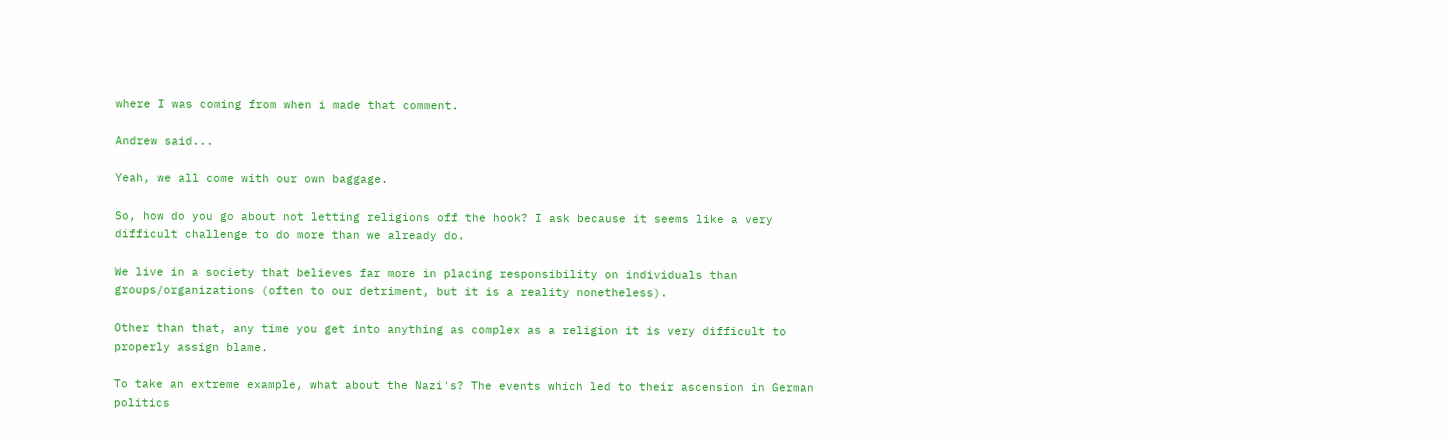where I was coming from when i made that comment.

Andrew said...

Yeah, we all come with our own baggage.

So, how do you go about not letting religions off the hook? I ask because it seems like a very difficult challenge to do more than we already do.

We live in a society that believes far more in placing responsibility on individuals than groups/organizations (often to our detriment, but it is a reality nonetheless).

Other than that, any time you get into anything as complex as a religion it is very difficult to properly assign blame.

To take an extreme example, what about the Nazi's? The events which led to their ascension in German politics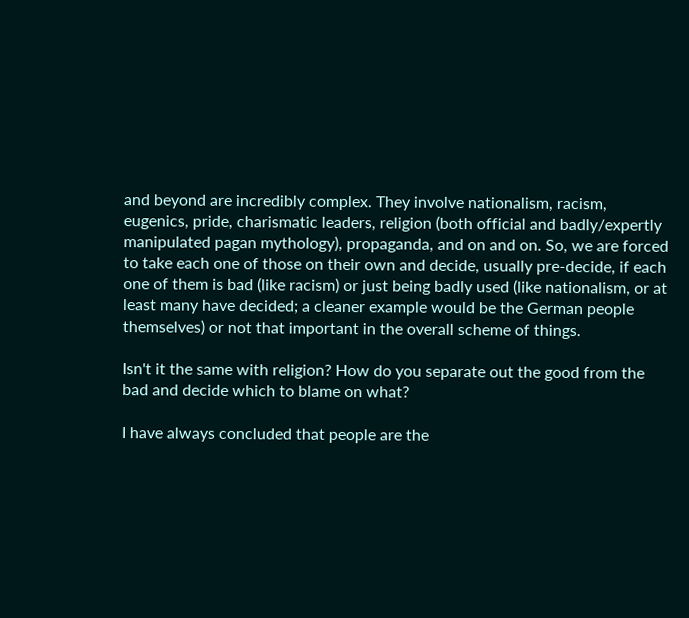and beyond are incredibly complex. They involve nationalism, racism, eugenics, pride, charismatic leaders, religion (both official and badly/expertly manipulated pagan mythology), propaganda, and on and on. So, we are forced to take each one of those on their own and decide, usually pre-decide, if each one of them is bad (like racism) or just being badly used (like nationalism, or at least many have decided; a cleaner example would be the German people themselves) or not that important in the overall scheme of things.

Isn't it the same with religion? How do you separate out the good from the bad and decide which to blame on what?

I have always concluded that people are the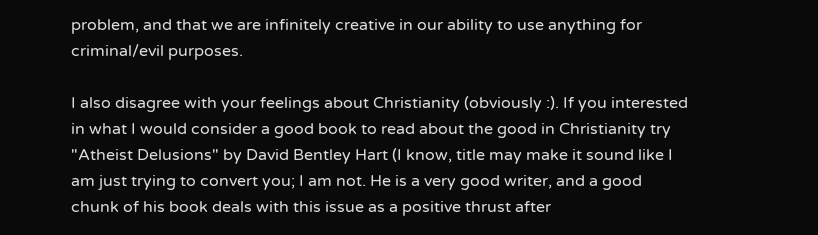problem, and that we are infinitely creative in our ability to use anything for criminal/evil purposes.

I also disagree with your feelings about Christianity (obviously :). If you interested in what I would consider a good book to read about the good in Christianity try "Atheist Delusions" by David Bentley Hart (I know, title may make it sound like I am just trying to convert you; I am not. He is a very good writer, and a good chunk of his book deals with this issue as a positive thrust after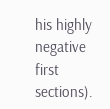his highly negative first sections).